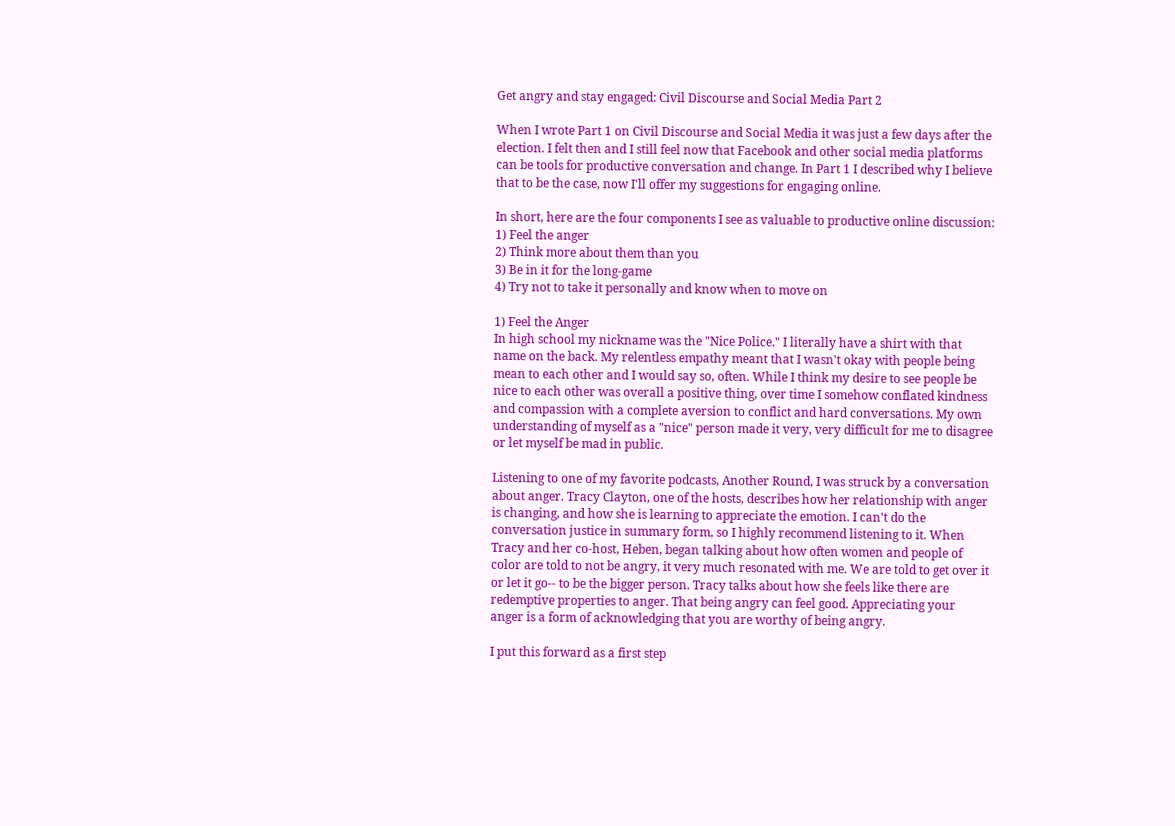Get angry and stay engaged: Civil Discourse and Social Media Part 2

When I wrote Part 1 on Civil Discourse and Social Media it was just a few days after the election. I felt then and I still feel now that Facebook and other social media platforms can be tools for productive conversation and change. In Part 1 I described why I believe that to be the case, now I'll offer my suggestions for engaging online.

In short, here are the four components I see as valuable to productive online discussion:
1) Feel the anger
2) Think more about them than you
3) Be in it for the long-game
4) Try not to take it personally and know when to move on

1) Feel the Anger
In high school my nickname was the "Nice Police." I literally have a shirt with that name on the back. My relentless empathy meant that I wasn't okay with people being mean to each other and I would say so, often. While I think my desire to see people be nice to each other was overall a positive thing, over time I somehow conflated kindness and compassion with a complete aversion to conflict and hard conversations. My own understanding of myself as a "nice" person made it very, very difficult for me to disagree or let myself be mad in public.

Listening to one of my favorite podcasts, Another Round, I was struck by a conversation about anger. Tracy Clayton, one of the hosts, describes how her relationship with anger is changing, and how she is learning to appreciate the emotion. I can't do the conversation justice in summary form, so I highly recommend listening to it. When Tracy and her co-host, Heben, began talking about how often women and people of color are told to not be angry, it very much resonated with me. We are told to get over it or let it go-- to be the bigger person. Tracy talks about how she feels like there are redemptive properties to anger. That being angry can feel good. Appreciating your anger is a form of acknowledging that you are worthy of being angry.

I put this forward as a first step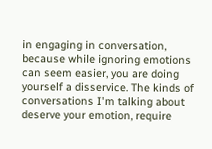in engaging in conversation, because while ignoring emotions can seem easier, you are doing yourself a disservice. The kinds of conversations I'm talking about deserve your emotion, require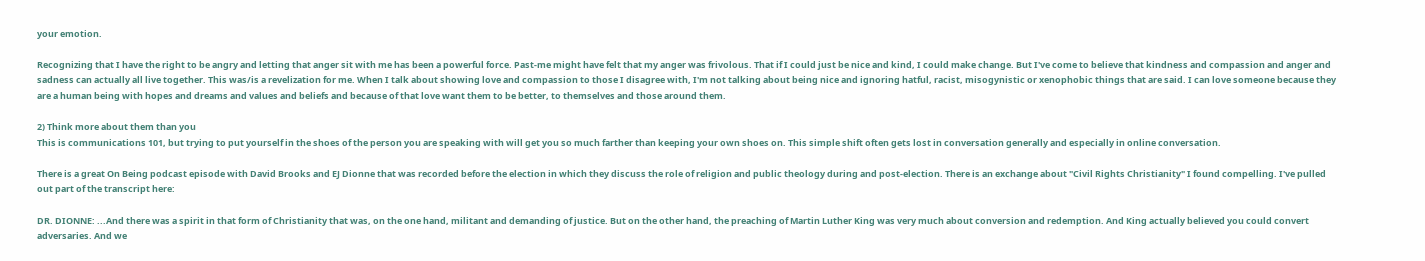your emotion.

Recognizing that I have the right to be angry and letting that anger sit with me has been a powerful force. Past-me might have felt that my anger was frivolous. That if I could just be nice and kind, I could make change. But I've come to believe that kindness and compassion and anger and sadness can actually all live together. This was/is a revelization for me. When I talk about showing love and compassion to those I disagree with, I'm not talking about being nice and ignoring hatful, racist, misogynistic or xenophobic things that are said. I can love someone because they are a human being with hopes and dreams and values and beliefs and because of that love want them to be better, to themselves and those around them.

2) Think more about them than you
This is communications 101, but trying to put yourself in the shoes of the person you are speaking with will get you so much farther than keeping your own shoes on. This simple shift often gets lost in conversation generally and especially in online conversation.

There is a great On Being podcast episode with David Brooks and EJ Dionne that was recorded before the election in which they discuss the role of religion and public theology during and post-election. There is an exchange about "Civil Rights Christianity" I found compelling. I've pulled out part of the transcript here:

DR. DIONNE: ...And there was a spirit in that form of Christianity that was, on the one hand, militant and demanding of justice. But on the other hand, the preaching of Martin Luther King was very much about conversion and redemption. And King actually believed you could convert adversaries. And we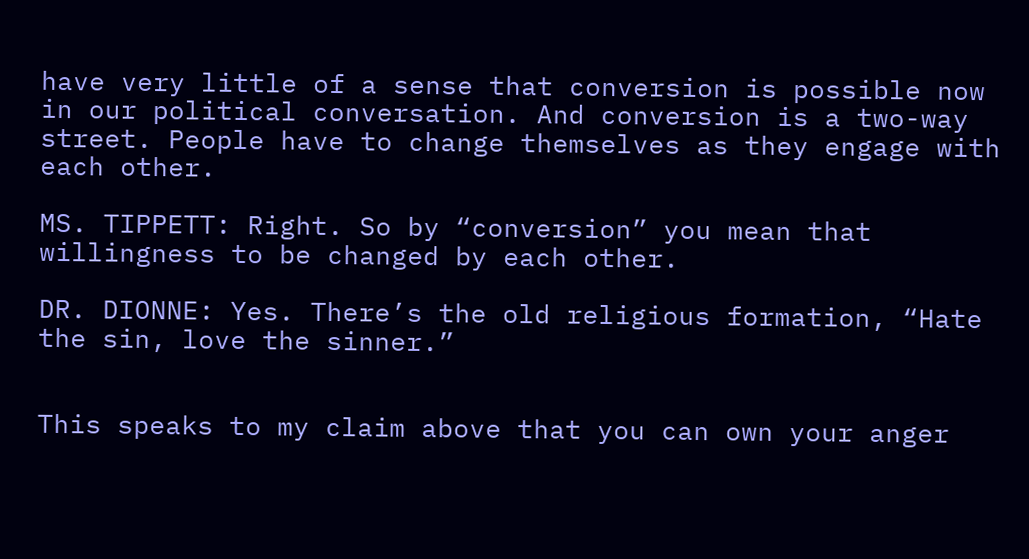have very little of a sense that conversion is possible now in our political conversation. And conversion is a two-way street. People have to change themselves as they engage with each other.

MS. TIPPETT: Right. So by “conversion” you mean that willingness to be changed by each other.

DR. DIONNE: Yes. There’s the old religious formation, “Hate the sin, love the sinner.”


This speaks to my claim above that you can own your anger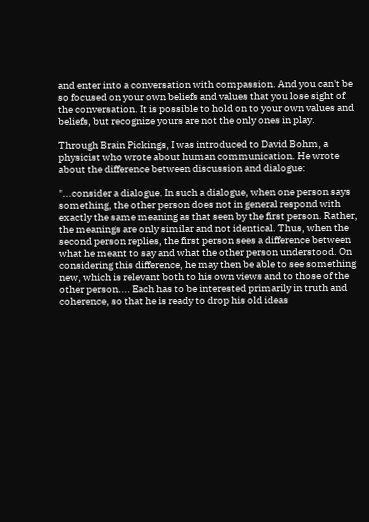and enter into a conversation with compassion. And you can't be so focused on your own beliefs and values that you lose sight of the conversation. It is possible to hold on to your own values and beliefs, but recognize yours are not the only ones in play.

Through Brain Pickings, I was introduced to David Bohm, a physicist who wrote about human communication. He wrote about the difference between discussion and dialogue:

"...consider a dialogue. In such a dialogue, when one person says something, the other person does not in general respond with exactly the same meaning as that seen by the first person. Rather, the meanings are only similar and not identical. Thus, when the second person replies, the first person sees a difference between what he meant to say and what the other person understood. On considering this difference, he may then be able to see something new, which is relevant both to his own views and to those of the other person.... Each has to be interested primarily in truth and coherence, so that he is ready to drop his old ideas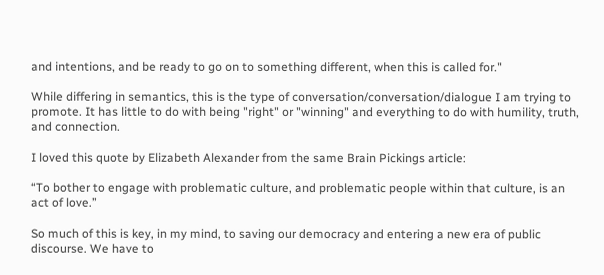and intentions, and be ready to go on to something different, when this is called for."

While differing in semantics, this is the type of conversation/conversation/dialogue I am trying to promote. It has little to do with being "right" or "winning" and everything to do with humility, truth, and connection.

I loved this quote by Elizabeth Alexander from the same Brain Pickings article:

“To bother to engage with problematic culture, and problematic people within that culture, is an act of love.”

So much of this is key, in my mind, to saving our democracy and entering a new era of public discourse. We have to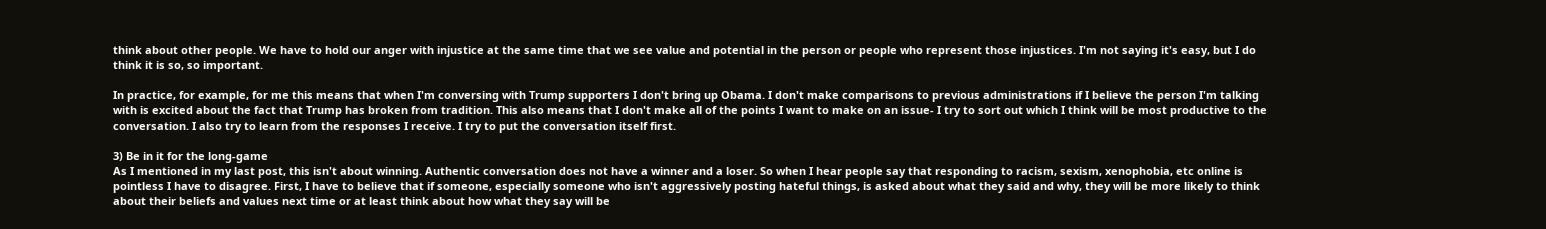think about other people. We have to hold our anger with injustice at the same time that we see value and potential in the person or people who represent those injustices. I'm not saying it's easy, but I do think it is so, so important.

In practice, for example, for me this means that when I'm conversing with Trump supporters I don't bring up Obama. I don't make comparisons to previous administrations if I believe the person I'm talking with is excited about the fact that Trump has broken from tradition. This also means that I don't make all of the points I want to make on an issue- I try to sort out which I think will be most productive to the conversation. I also try to learn from the responses I receive. I try to put the conversation itself first.

3) Be in it for the long-game
As I mentioned in my last post, this isn't about winning. Authentic conversation does not have a winner and a loser. So when I hear people say that responding to racism, sexism, xenophobia, etc online is pointless I have to disagree. First, I have to believe that if someone, especially someone who isn't aggressively posting hateful things, is asked about what they said and why, they will be more likely to think about their beliefs and values next time or at least think about how what they say will be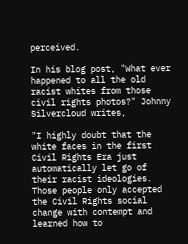perceived.

In his blog post, "What ever happened to all the old racist whites from those civil rights photos?" Johnny Silvercloud writes,

"I highly doubt that the white faces in the first Civil Rights Era just automatically let go of their racist ideologies.  Those people only accepted the Civil Rights social change with contempt and learned how to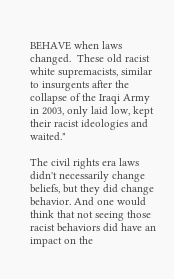BEHAVE when laws changed.  These old racist white supremacists, similar to insurgents after the collapse of the Iraqi Army in 2003, only laid low, kept their racist ideologies and waited."

The civil rights era laws didn't necessarily change beliefs, but they did change behavior. And one would think that not seeing those racist behaviors did have an impact on the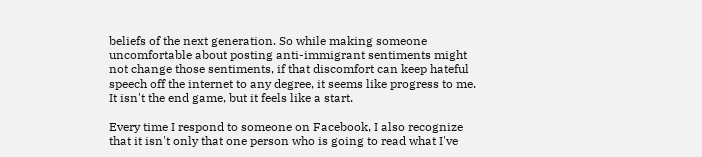beliefs of the next generation. So while making someone uncomfortable about posting anti-immigrant sentiments might not change those sentiments, if that discomfort can keep hateful speech off the internet to any degree, it seems like progress to me. It isn't the end game, but it feels like a start.

Every time I respond to someone on Facebook, I also recognize that it isn't only that one person who is going to read what I've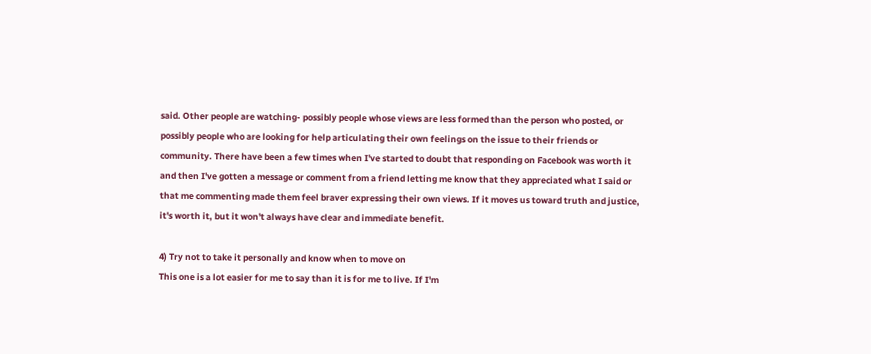said. Other people are watching- possibly people whose views are less formed than the person who posted, or possibly people who are looking for help articulating their own feelings on the issue to their friends or community. There have been a few times when I've started to doubt that responding on Facebook was worth it and then I've gotten a message or comment from a friend letting me know that they appreciated what I said or that me commenting made them feel braver expressing their own views. If it moves us toward truth and justice, it's worth it, but it won't always have clear and immediate benefit.

4) Try not to take it personally and know when to move on
This one is a lot easier for me to say than it is for me to live. If I'm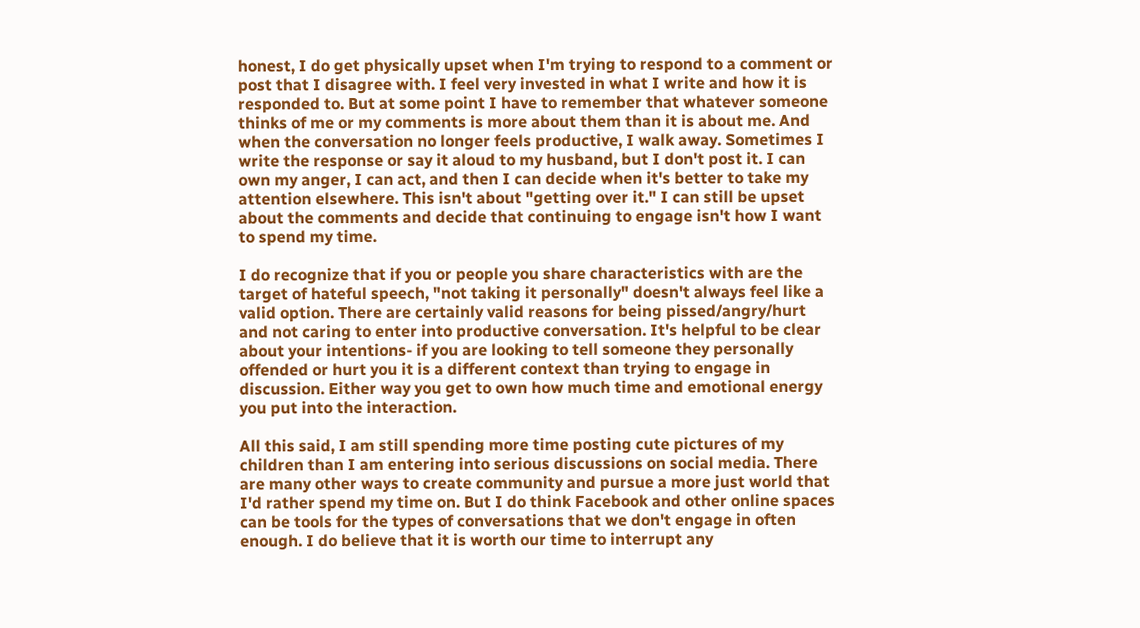honest, I do get physically upset when I'm trying to respond to a comment or post that I disagree with. I feel very invested in what I write and how it is responded to. But at some point I have to remember that whatever someone thinks of me or my comments is more about them than it is about me. And when the conversation no longer feels productive, I walk away. Sometimes I write the response or say it aloud to my husband, but I don't post it. I can own my anger, I can act, and then I can decide when it's better to take my attention elsewhere. This isn't about "getting over it." I can still be upset about the comments and decide that continuing to engage isn't how I want to spend my time.

I do recognize that if you or people you share characteristics with are the target of hateful speech, "not taking it personally" doesn't always feel like a valid option. There are certainly valid reasons for being pissed/angry/hurt and not caring to enter into productive conversation. It's helpful to be clear about your intentions- if you are looking to tell someone they personally offended or hurt you it is a different context than trying to engage in discussion. Either way you get to own how much time and emotional energy you put into the interaction.

All this said, I am still spending more time posting cute pictures of my children than I am entering into serious discussions on social media. There are many other ways to create community and pursue a more just world that I'd rather spend my time on. But I do think Facebook and other online spaces can be tools for the types of conversations that we don't engage in often enough. I do believe that it is worth our time to interrupt any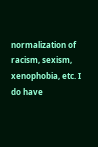normalization of racism, sexism, xenophobia, etc. I do have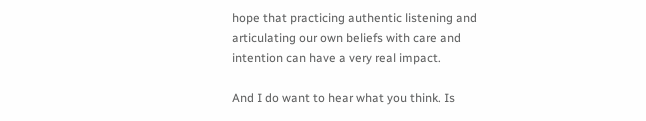hope that practicing authentic listening and articulating our own beliefs with care and intention can have a very real impact.

And I do want to hear what you think. Is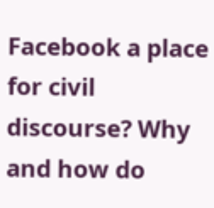Facebook a place for civil discourse? Why and how do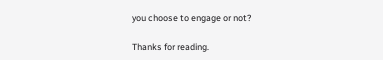you choose to engage or not?

Thanks for reading.